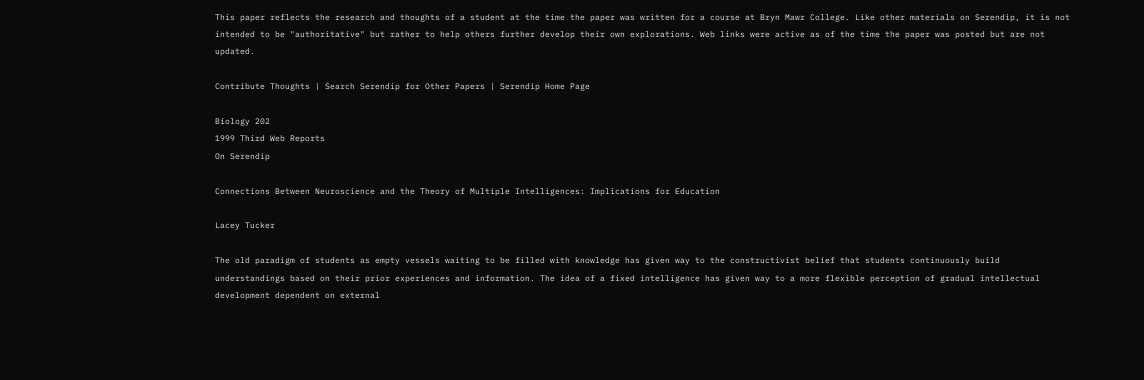This paper reflects the research and thoughts of a student at the time the paper was written for a course at Bryn Mawr College. Like other materials on Serendip, it is not intended to be "authoritative" but rather to help others further develop their own explorations. Web links were active as of the time the paper was posted but are not updated.

Contribute Thoughts | Search Serendip for Other Papers | Serendip Home Page

Biology 202
1999 Third Web Reports
On Serendip

Connections Between Neuroscience and the Theory of Multiple Intelligences: Implications for Education

Lacey Tucker

The old paradigm of students as empty vessels waiting to be filled with knowledge has given way to the constructivist belief that students continuously build understandings based on their prior experiences and information. The idea of a fixed intelligence has given way to a more flexible perception of gradual intellectual development dependent on external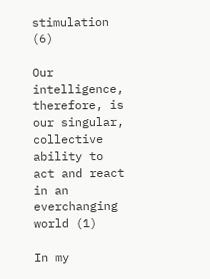stimulation (6)

Our intelligence, therefore, is our singular, collective ability to act and react in an everchanging world (1)

In my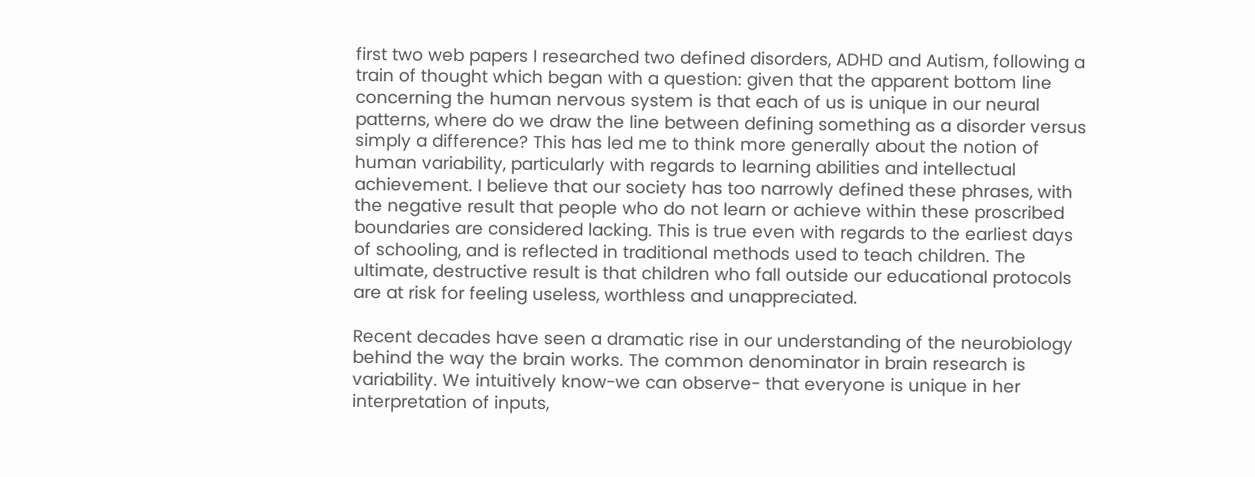first two web papers I researched two defined disorders, ADHD and Autism, following a train of thought which began with a question: given that the apparent bottom line concerning the human nervous system is that each of us is unique in our neural patterns, where do we draw the line between defining something as a disorder versus simply a difference? This has led me to think more generally about the notion of human variability, particularly with regards to learning abilities and intellectual achievement. I believe that our society has too narrowly defined these phrases, with the negative result that people who do not learn or achieve within these proscribed boundaries are considered lacking. This is true even with regards to the earliest days of schooling, and is reflected in traditional methods used to teach children. The ultimate, destructive result is that children who fall outside our educational protocols are at risk for feeling useless, worthless and unappreciated.

Recent decades have seen a dramatic rise in our understanding of the neurobiology behind the way the brain works. The common denominator in brain research is variability. We intuitively know-we can observe- that everyone is unique in her interpretation of inputs,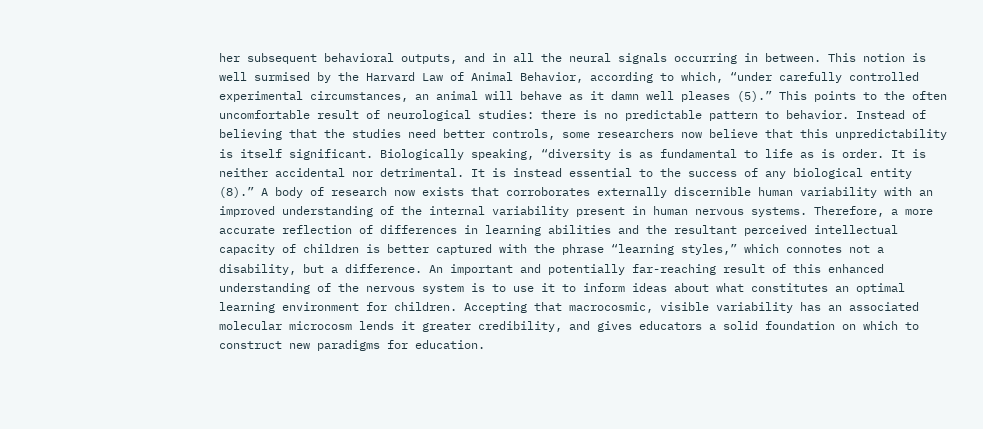her subsequent behavioral outputs, and in all the neural signals occurring in between. This notion is well surmised by the Harvard Law of Animal Behavior, according to which, “under carefully controlled experimental circumstances, an animal will behave as it damn well pleases (5).” This points to the often uncomfortable result of neurological studies: there is no predictable pattern to behavior. Instead of believing that the studies need better controls, some researchers now believe that this unpredictability is itself significant. Biologically speaking, “diversity is as fundamental to life as is order. It is neither accidental nor detrimental. It is instead essential to the success of any biological entity (8).” A body of research now exists that corroborates externally discernible human variability with an improved understanding of the internal variability present in human nervous systems. Therefore, a more accurate reflection of differences in learning abilities and the resultant perceived intellectual capacity of children is better captured with the phrase “learning styles,” which connotes not a disability, but a difference. An important and potentially far-reaching result of this enhanced understanding of the nervous system is to use it to inform ideas about what constitutes an optimal learning environment for children. Accepting that macrocosmic, visible variability has an associated molecular microcosm lends it greater credibility, and gives educators a solid foundation on which to construct new paradigms for education.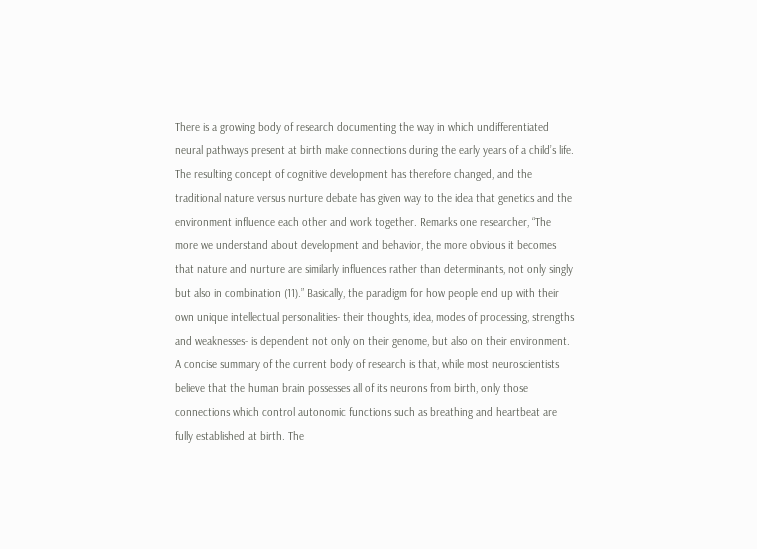There is a growing body of research documenting the way in which undifferentiated neural pathways present at birth make connections during the early years of a child’s life. The resulting concept of cognitive development has therefore changed, and the traditional nature versus nurture debate has given way to the idea that genetics and the environment influence each other and work together. Remarks one researcher, “The more we understand about development and behavior, the more obvious it becomes that nature and nurture are similarly influences rather than determinants, not only singly but also in combination (11).” Basically, the paradigm for how people end up with their own unique intellectual personalities- their thoughts, idea, modes of processing, strengths and weaknesses- is dependent not only on their genome, but also on their environment. A concise summary of the current body of research is that, while most neuroscientists believe that the human brain possesses all of its neurons from birth, only those connections which control autonomic functions such as breathing and heartbeat are fully established at birth. The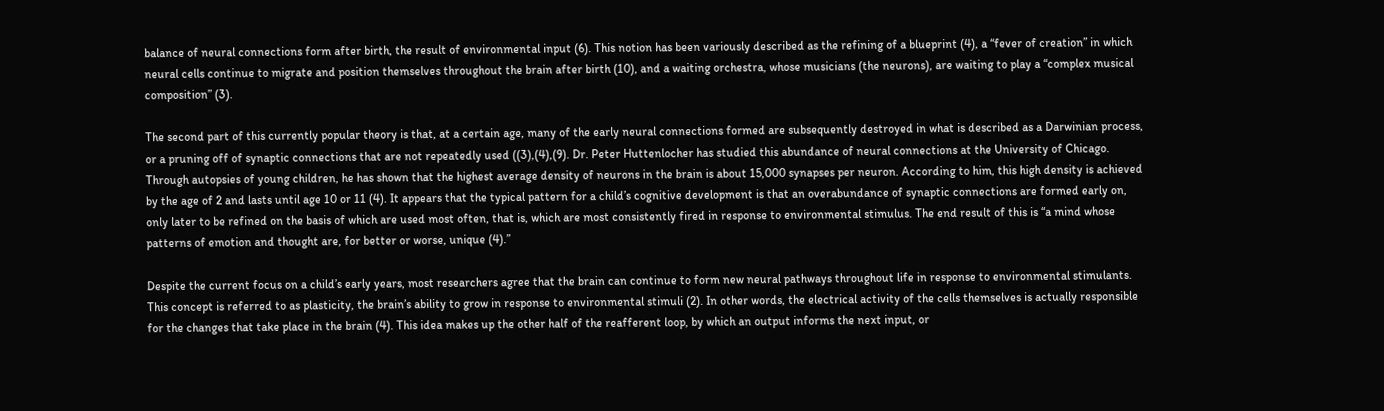balance of neural connections form after birth, the result of environmental input (6). This notion has been variously described as the refining of a blueprint (4), a “fever of creation” in which neural cells continue to migrate and position themselves throughout the brain after birth (10), and a waiting orchestra, whose musicians (the neurons), are waiting to play a “complex musical composition” (3).

The second part of this currently popular theory is that, at a certain age, many of the early neural connections formed are subsequently destroyed in what is described as a Darwinian process, or a pruning off of synaptic connections that are not repeatedly used ((3),(4),(9). Dr. Peter Huttenlocher has studied this abundance of neural connections at the University of Chicago. Through autopsies of young children, he has shown that the highest average density of neurons in the brain is about 15,000 synapses per neuron. According to him, this high density is achieved by the age of 2 and lasts until age 10 or 11 (4). It appears that the typical pattern for a child’s cognitive development is that an overabundance of synaptic connections are formed early on, only later to be refined on the basis of which are used most often, that is, which are most consistently fired in response to environmental stimulus. The end result of this is “a mind whose patterns of emotion and thought are, for better or worse, unique (4).”

Despite the current focus on a child’s early years, most researchers agree that the brain can continue to form new neural pathways throughout life in response to environmental stimulants. This concept is referred to as plasticity, the brain’s ability to grow in response to environmental stimuli (2). In other words, the electrical activity of the cells themselves is actually responsible for the changes that take place in the brain (4). This idea makes up the other half of the reafferent loop, by which an output informs the next input, or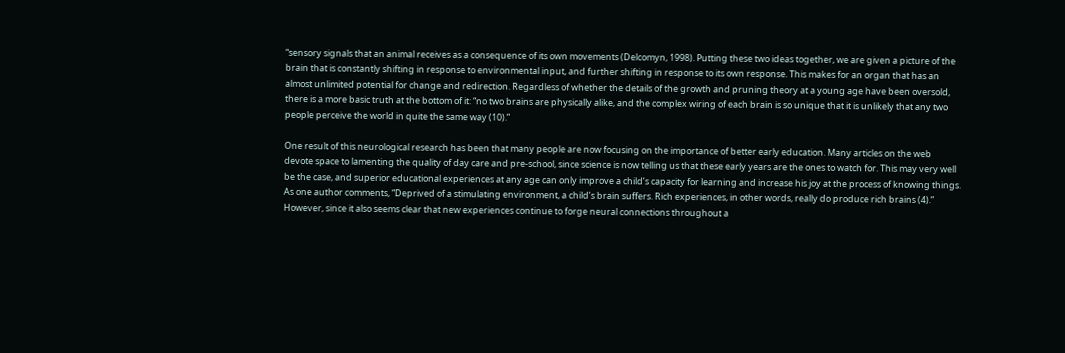“sensory signals that an animal receives as a consequence of its own movements (Delcomyn, 1998). Putting these two ideas together, we are given a picture of the brain that is constantly shifting in response to environmental input, and further shifting in response to its own response. This makes for an organ that has an almost unlimited potential for change and redirection. Regardless of whether the details of the growth and pruning theory at a young age have been oversold, there is a more basic truth at the bottom of it: “no two brains are physically alike, and the complex wiring of each brain is so unique that it is unlikely that any two people perceive the world in quite the same way (10).”

One result of this neurological research has been that many people are now focusing on the importance of better early education. Many articles on the web devote space to lamenting the quality of day care and pre-school, since science is now telling us that these early years are the ones to watch for. This may very well be the case, and superior educational experiences at any age can only improve a child’s capacity for learning and increase his joy at the process of knowing things. As one author comments, “Deprived of a stimulating environment, a child’s brain suffers. Rich experiences, in other words, really do produce rich brains (4).” However, since it also seems clear that new experiences continue to forge neural connections throughout a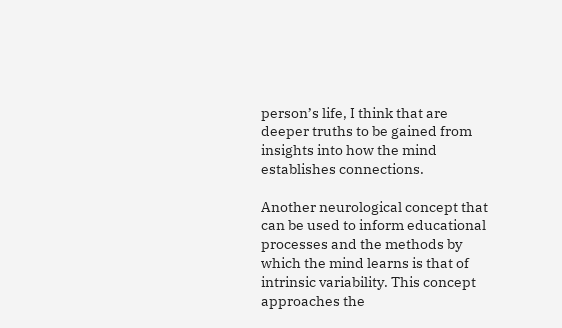person’s life, I think that are deeper truths to be gained from insights into how the mind establishes connections.

Another neurological concept that can be used to inform educational processes and the methods by which the mind learns is that of intrinsic variability. This concept approaches the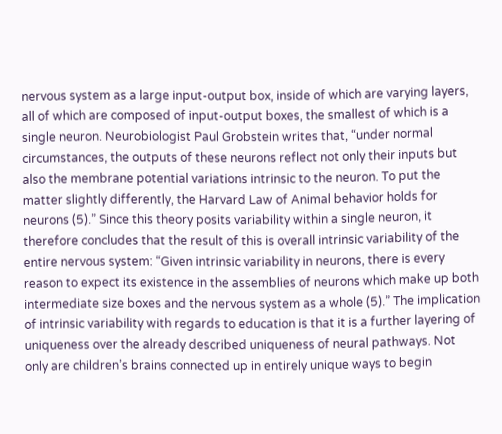nervous system as a large input-output box, inside of which are varying layers, all of which are composed of input-output boxes, the smallest of which is a single neuron. Neurobiologist Paul Grobstein writes that, “under normal circumstances, the outputs of these neurons reflect not only their inputs but also the membrane potential variations intrinsic to the neuron. To put the matter slightly differently, the Harvard Law of Animal behavior holds for neurons (5).” Since this theory posits variability within a single neuron, it therefore concludes that the result of this is overall intrinsic variability of the entire nervous system: “Given intrinsic variability in neurons, there is every reason to expect its existence in the assemblies of neurons which make up both intermediate size boxes and the nervous system as a whole (5).” The implication of intrinsic variability with regards to education is that it is a further layering of uniqueness over the already described uniqueness of neural pathways. Not only are children’s brains connected up in entirely unique ways to begin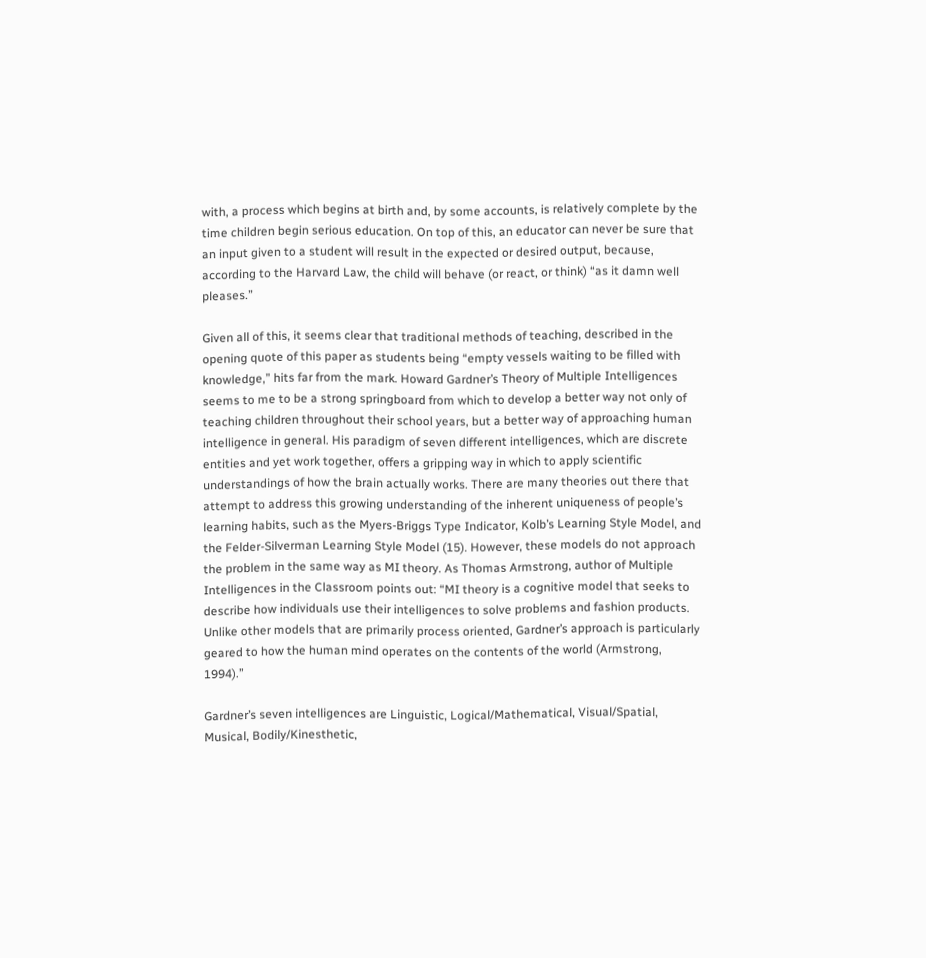with, a process which begins at birth and, by some accounts, is relatively complete by the time children begin serious education. On top of this, an educator can never be sure that an input given to a student will result in the expected or desired output, because, according to the Harvard Law, the child will behave (or react, or think) “as it damn well pleases.”

Given all of this, it seems clear that traditional methods of teaching, described in the opening quote of this paper as students being “empty vessels waiting to be filled with knowledge,” hits far from the mark. Howard Gardner’s Theory of Multiple Intelligences seems to me to be a strong springboard from which to develop a better way not only of teaching children throughout their school years, but a better way of approaching human intelligence in general. His paradigm of seven different intelligences, which are discrete entities and yet work together, offers a gripping way in which to apply scientific understandings of how the brain actually works. There are many theories out there that attempt to address this growing understanding of the inherent uniqueness of people’s learning habits, such as the Myers-Briggs Type Indicator, Kolb’s Learning Style Model, and the Felder-Silverman Learning Style Model (15). However, these models do not approach the problem in the same way as MI theory. As Thomas Armstrong, author of Multiple Intelligences in the Classroom points out: “MI theory is a cognitive model that seeks to describe how individuals use their intelligences to solve problems and fashion products. Unlike other models that are primarily process oriented, Gardner’s approach is particularly geared to how the human mind operates on the contents of the world (Armstrong, 1994).”

Gardner’s seven intelligences are Linguistic, Logical/Mathematical, Visual/Spatial, Musical, Bodily/Kinesthetic,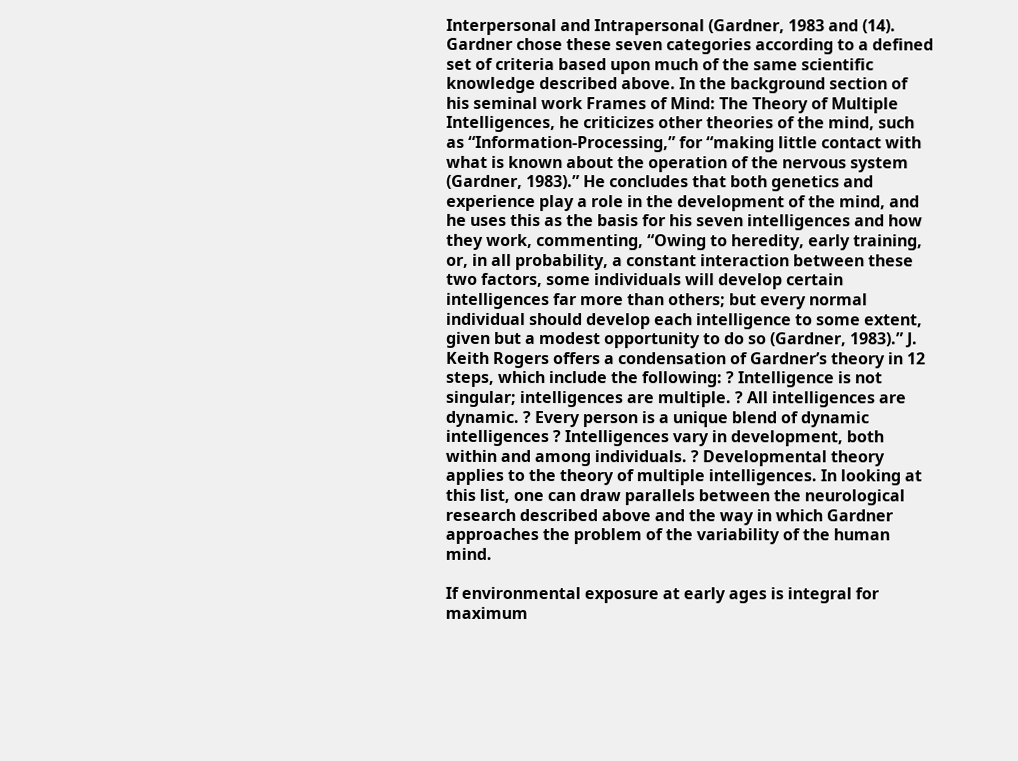Interpersonal and Intrapersonal (Gardner, 1983 and (14). Gardner chose these seven categories according to a defined set of criteria based upon much of the same scientific knowledge described above. In the background section of his seminal work Frames of Mind: The Theory of Multiple Intelligences, he criticizes other theories of the mind, such as “Information-Processing,” for “making little contact with what is known about the operation of the nervous system (Gardner, 1983).” He concludes that both genetics and experience play a role in the development of the mind, and he uses this as the basis for his seven intelligences and how they work, commenting, “Owing to heredity, early training, or, in all probability, a constant interaction between these two factors, some individuals will develop certain intelligences far more than others; but every normal individual should develop each intelligence to some extent, given but a modest opportunity to do so (Gardner, 1983).” J. Keith Rogers offers a condensation of Gardner’s theory in 12 steps, which include the following: ? Intelligence is not singular; intelligences are multiple. ? All intelligences are dynamic. ? Every person is a unique blend of dynamic intelligences ? Intelligences vary in development, both within and among individuals. ? Developmental theory applies to the theory of multiple intelligences. In looking at this list, one can draw parallels between the neurological research described above and the way in which Gardner approaches the problem of the variability of the human mind.

If environmental exposure at early ages is integral for maximum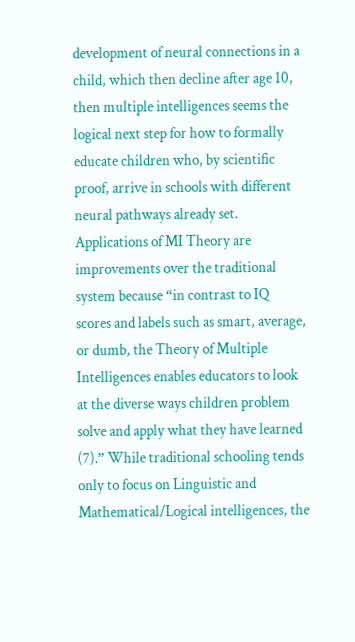development of neural connections in a child, which then decline after age 10, then multiple intelligences seems the logical next step for how to formally educate children who, by scientific proof, arrive in schools with different neural pathways already set. Applications of MI Theory are improvements over the traditional system because “in contrast to IQ scores and labels such as smart, average, or dumb, the Theory of Multiple Intelligences enables educators to look at the diverse ways children problem solve and apply what they have learned (7).” While traditional schooling tends only to focus on Linguistic and Mathematical/Logical intelligences, the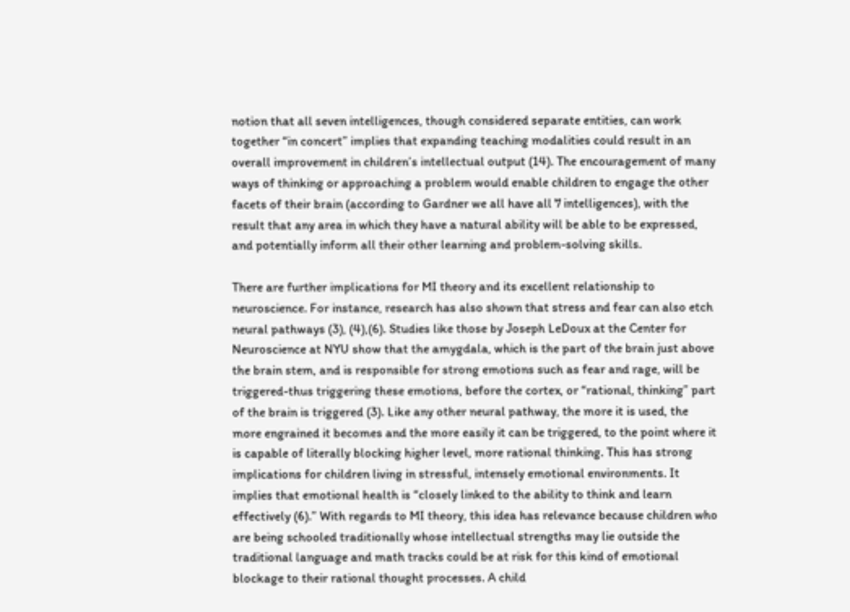notion that all seven intelligences, though considered separate entities, can work together “in concert” implies that expanding teaching modalities could result in an overall improvement in children’s intellectual output (14). The encouragement of many ways of thinking or approaching a problem would enable children to engage the other facets of their brain (according to Gardner we all have all 7 intelligences), with the result that any area in which they have a natural ability will be able to be expressed, and potentially inform all their other learning and problem-solving skills.

There are further implications for MI theory and its excellent relationship to neuroscience. For instance, research has also shown that stress and fear can also etch neural pathways (3), (4),(6). Studies like those by Joseph LeDoux at the Center for Neuroscience at NYU show that the amygdala, which is the part of the brain just above the brain stem, and is responsible for strong emotions such as fear and rage, will be triggered-thus triggering these emotions, before the cortex, or “rational, thinking” part of the brain is triggered (3). Like any other neural pathway, the more it is used, the more engrained it becomes and the more easily it can be triggered, to the point where it is capable of literally blocking higher level, more rational thinking. This has strong implications for children living in stressful, intensely emotional environments. It implies that emotional health is “closely linked to the ability to think and learn effectively (6).” With regards to MI theory, this idea has relevance because children who are being schooled traditionally whose intellectual strengths may lie outside the traditional language and math tracks could be at risk for this kind of emotional blockage to their rational thought processes. A child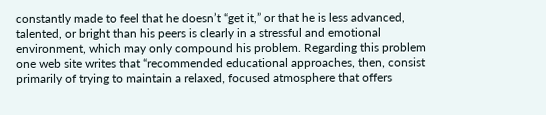constantly made to feel that he doesn’t “get it,” or that he is less advanced, talented, or bright than his peers is clearly in a stressful and emotional environment, which may only compound his problem. Regarding this problem one web site writes that “recommended educational approaches, then, consist primarily of trying to maintain a relaxed, focused atmosphere that offers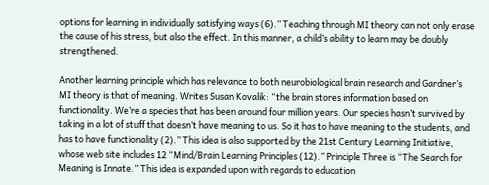options for learning in individually satisfying ways (6).” Teaching through MI theory can not only erase the cause of his stress, but also the effect. In this manner, a child’s ability to learn may be doubly strengthened.

Another learning principle which has relevance to both neurobiological brain research and Gardner’s MI theory is that of meaning. Writes Susan Kovalik: “the brain stores information based on functionality. We’re a species that has been around four million years. Our species hasn’t survived by taking in a lot of stuff that doesn’t have meaning to us. So it has to have meaning to the students, and has to have functionality (2).” This idea is also supported by the 21st Century Learning Initiative, whose web site includes 12 “Mind/Brain Learning Principles (12).” Principle Three is “The Search for Meaning is Innate.” This idea is expanded upon with regards to education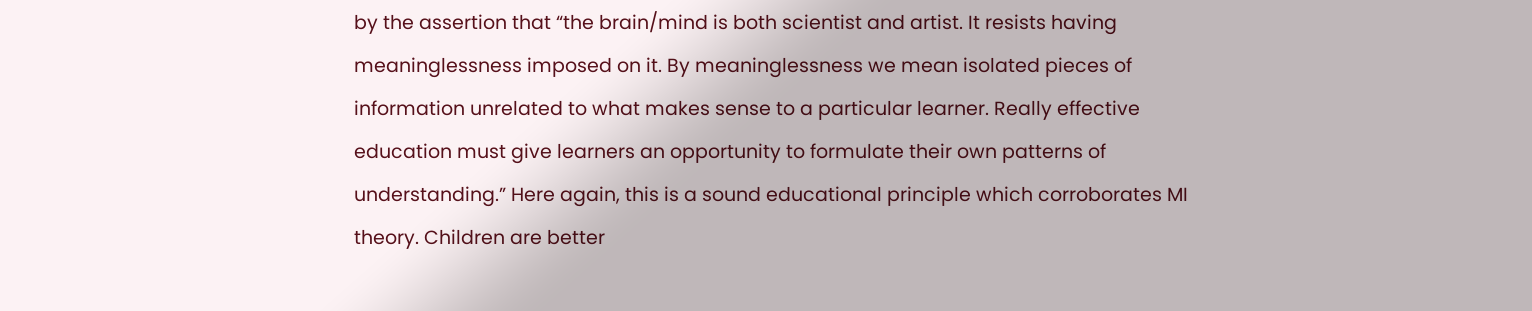by the assertion that “the brain/mind is both scientist and artist. It resists having meaninglessness imposed on it. By meaninglessness we mean isolated pieces of information unrelated to what makes sense to a particular learner. Really effective education must give learners an opportunity to formulate their own patterns of understanding.” Here again, this is a sound educational principle which corroborates MI theory. Children are better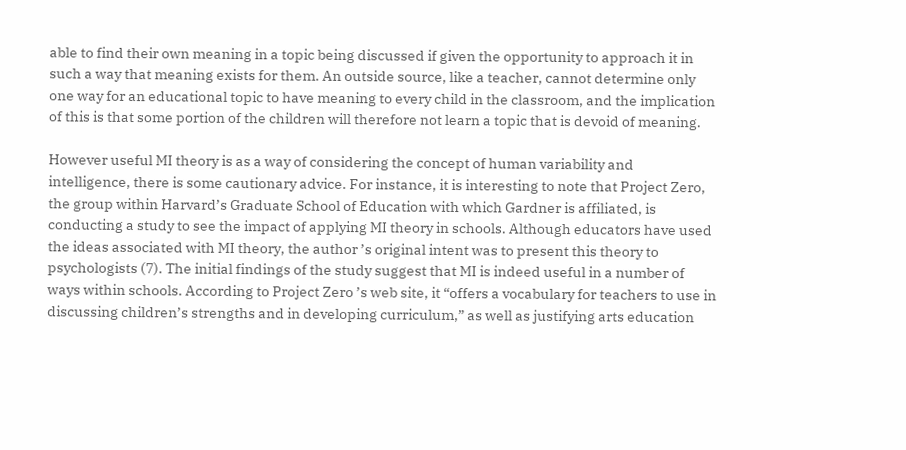able to find their own meaning in a topic being discussed if given the opportunity to approach it in such a way that meaning exists for them. An outside source, like a teacher, cannot determine only one way for an educational topic to have meaning to every child in the classroom, and the implication of this is that some portion of the children will therefore not learn a topic that is devoid of meaning.

However useful MI theory is as a way of considering the concept of human variability and intelligence, there is some cautionary advice. For instance, it is interesting to note that Project Zero, the group within Harvard’s Graduate School of Education with which Gardner is affiliated, is conducting a study to see the impact of applying MI theory in schools. Although educators have used the ideas associated with MI theory, the author ’s original intent was to present this theory to psychologists (7). The initial findings of the study suggest that MI is indeed useful in a number of ways within schools. According to Project Zero ’s web site, it “offers a vocabulary for teachers to use in discussing children’s strengths and in developing curriculum,” as well as justifying arts education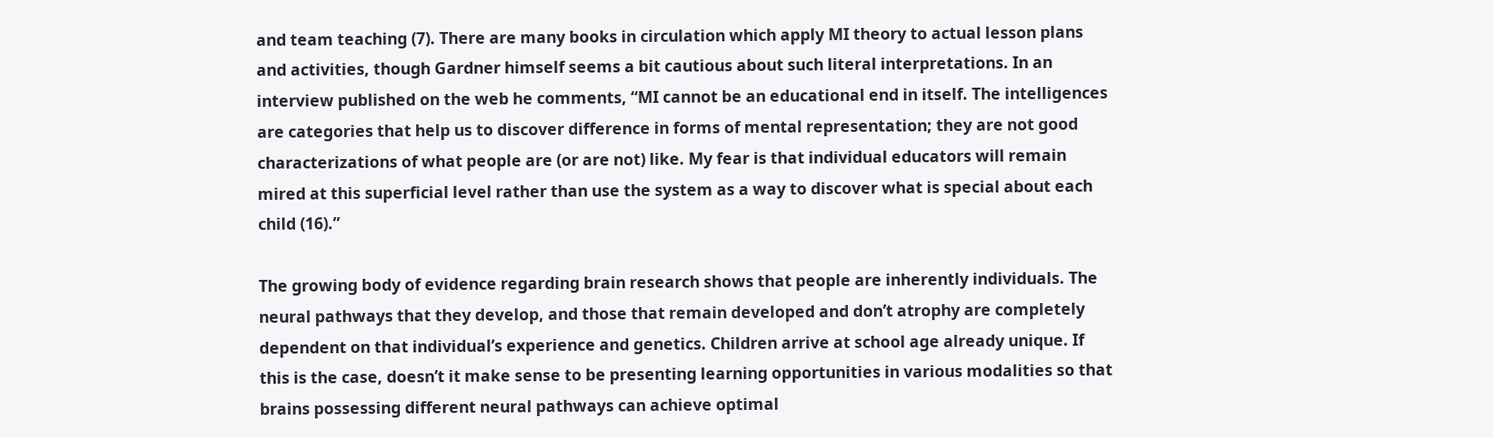and team teaching (7). There are many books in circulation which apply MI theory to actual lesson plans and activities, though Gardner himself seems a bit cautious about such literal interpretations. In an interview published on the web he comments, “MI cannot be an educational end in itself. The intelligences are categories that help us to discover difference in forms of mental representation; they are not good characterizations of what people are (or are not) like. My fear is that individual educators will remain mired at this superficial level rather than use the system as a way to discover what is special about each child (16).”

The growing body of evidence regarding brain research shows that people are inherently individuals. The neural pathways that they develop, and those that remain developed and don’t atrophy are completely dependent on that individual’s experience and genetics. Children arrive at school age already unique. If this is the case, doesn’t it make sense to be presenting learning opportunities in various modalities so that brains possessing different neural pathways can achieve optimal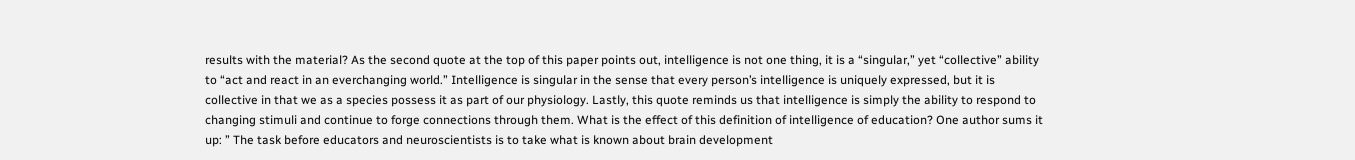results with the material? As the second quote at the top of this paper points out, intelligence is not one thing, it is a “singular,” yet “collective” ability to “act and react in an everchanging world.” Intelligence is singular in the sense that every person’s intelligence is uniquely expressed, but it is collective in that we as a species possess it as part of our physiology. Lastly, this quote reminds us that intelligence is simply the ability to respond to changing stimuli and continue to forge connections through them. What is the effect of this definition of intelligence of education? One author sums it up: ” The task before educators and neuroscientists is to take what is known about brain development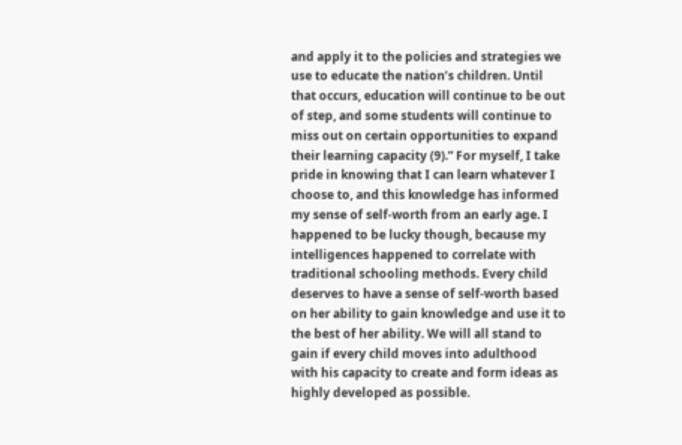and apply it to the policies and strategies we use to educate the nation’s children. Until that occurs, education will continue to be out of step, and some students will continue to miss out on certain opportunities to expand their learning capacity (9).” For myself, I take pride in knowing that I can learn whatever I choose to, and this knowledge has informed my sense of self-worth from an early age. I happened to be lucky though, because my intelligences happened to correlate with traditional schooling methods. Every child deserves to have a sense of self-worth based on her ability to gain knowledge and use it to the best of her ability. We will all stand to gain if every child moves into adulthood with his capacity to create and form ideas as highly developed as possible.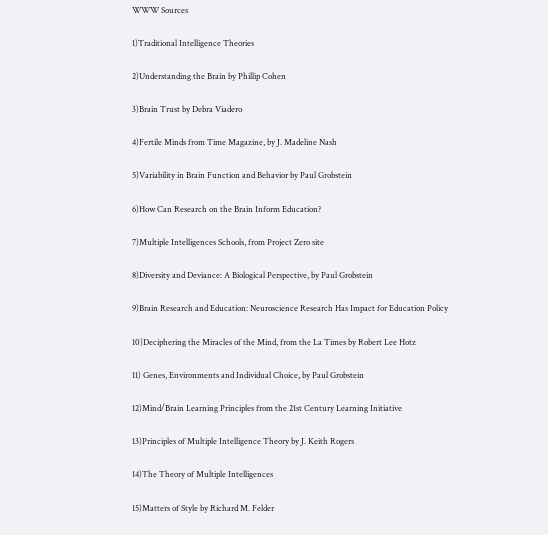WWW Sources

1)Traditional Intelligence Theories

2)Understanding the Brain by Phillip Cohen

3)Brain Trust by Debra Viadero

4)Fertile Minds from Time Magazine, by J. Madeline Nash

5)Variability in Brain Function and Behavior by Paul Grobstein

6)How Can Research on the Brain Inform Education?

7)Multiple Intelligences Schools, from Project Zero site

8)Diversity and Deviance: A Biological Perspective, by Paul Grobstein

9)Brain Research and Education: Neuroscience Research Has Impact for Education Policy

10)Deciphering the Miracles of the Mind, from the La Times by Robert Lee Hotz

11) Genes, Environments and Individual Choice, by Paul Grobstein

12)Mind/Brain Learning Principles from the 21st Century Learning Initiative

13)Principles of Multiple Intelligence Theory by J. Keith Rogers

14)The Theory of Multiple Intelligences

15)Matters of Style by Richard M. Felder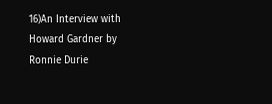16)An Interview with Howard Gardner by Ronnie Durie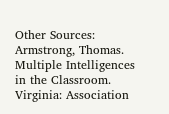Other Sources: Armstrong, Thomas. Multiple Intelligences in the Classroom. Virginia: Association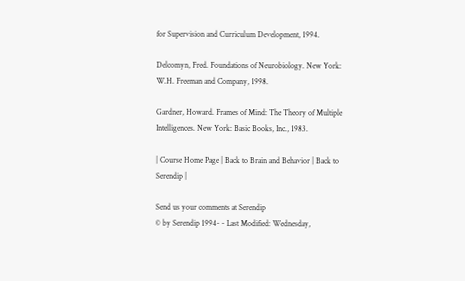for Supervision and Curriculum Development, 1994.

Delcomyn, Fred. Foundations of Neurobiology. New York: W.H. Freeman and Company, 1998.

Gardner, Howard. Frames of Mind: The Theory of Multiple Intelligences. New York: Basic Books, Inc., 1983.

| Course Home Page | Back to Brain and Behavior | Back to Serendip |

Send us your comments at Serendip
© by Serendip 1994- - Last Modified: Wednesday,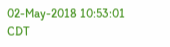02-May-2018 10:53:01 CDT